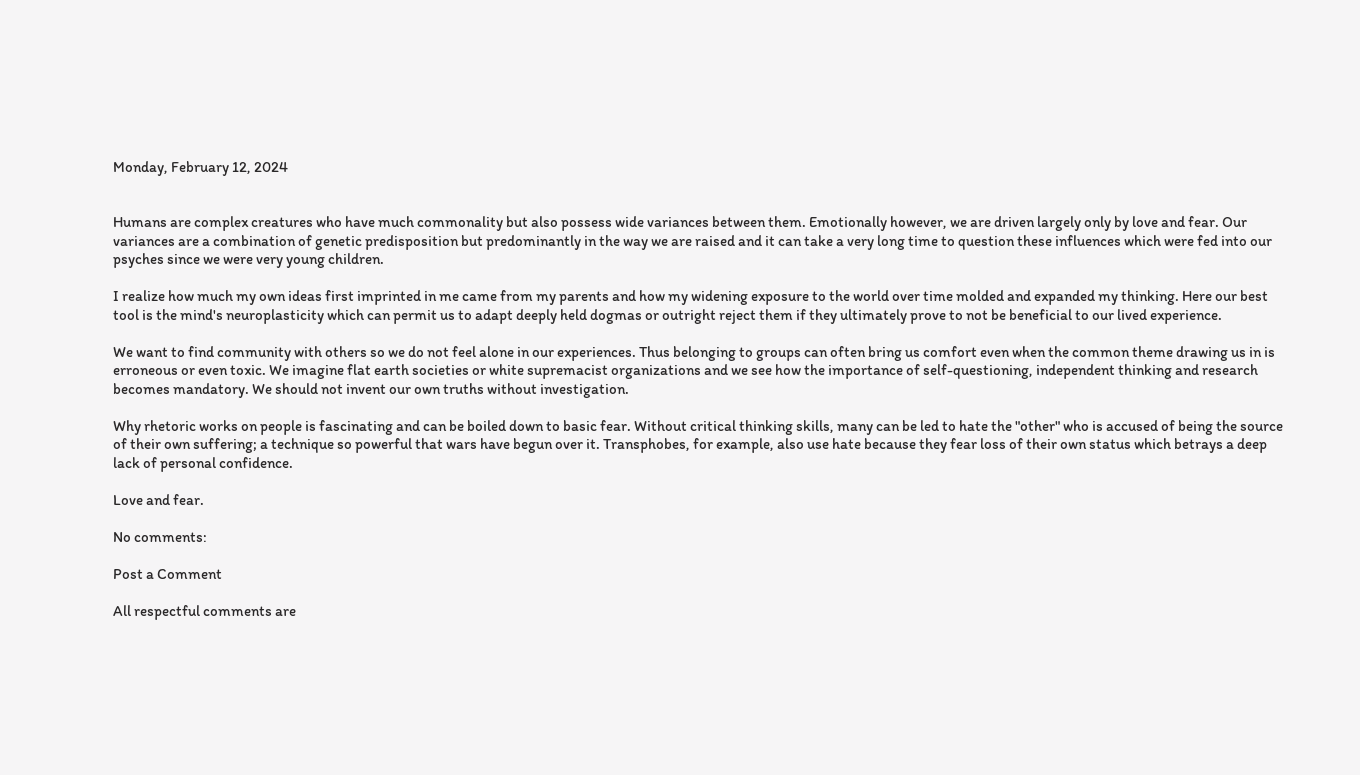Monday, February 12, 2024


Humans are complex creatures who have much commonality but also possess wide variances between them. Emotionally however, we are driven largely only by love and fear. Our variances are a combination of genetic predisposition but predominantly in the way we are raised and it can take a very long time to question these influences which were fed into our psyches since we were very young children.

I realize how much my own ideas first imprinted in me came from my parents and how my widening exposure to the world over time molded and expanded my thinking. Here our best tool is the mind's neuroplasticity which can permit us to adapt deeply held dogmas or outright reject them if they ultimately prove to not be beneficial to our lived experience.

We want to find community with others so we do not feel alone in our experiences. Thus belonging to groups can often bring us comfort even when the common theme drawing us in is erroneous or even toxic. We imagine flat earth societies or white supremacist organizations and we see how the importance of self-questioning, independent thinking and research becomes mandatory. We should not invent our own truths without investigation.

Why rhetoric works on people is fascinating and can be boiled down to basic fear. Without critical thinking skills, many can be led to hate the "other" who is accused of being the source of their own suffering; a technique so powerful that wars have begun over it. Transphobes, for example, also use hate because they fear loss of their own status which betrays a deep lack of personal confidence.

Love and fear.

No comments:

Post a Comment

All respectful comments are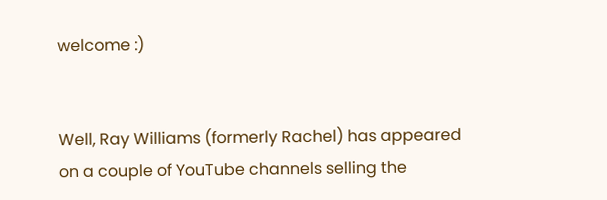welcome :)


Well, Ray Williams (formerly Rachel) has appeared on a couple of YouTube channels selling the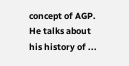concept of AGP. He talks about his history of ...